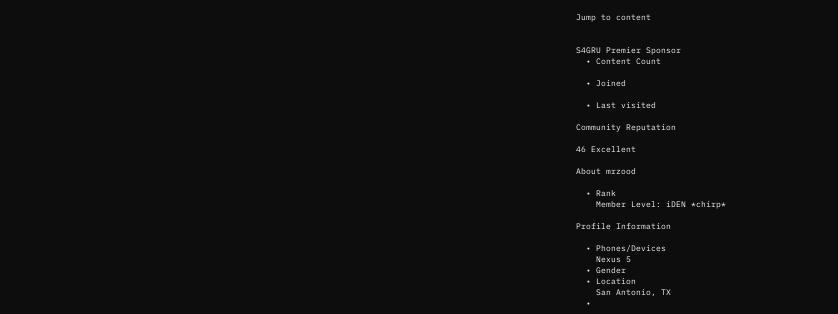Jump to content


S4GRU Premier Sponsor
  • Content Count

  • Joined

  • Last visited

Community Reputation

46 Excellent

About mrzood

  • Rank
    Member Level: iDEN *chirp*

Profile Information

  • Phones/Devices
    Nexus 5
  • Gender
  • Location
    San Antonio, TX
  •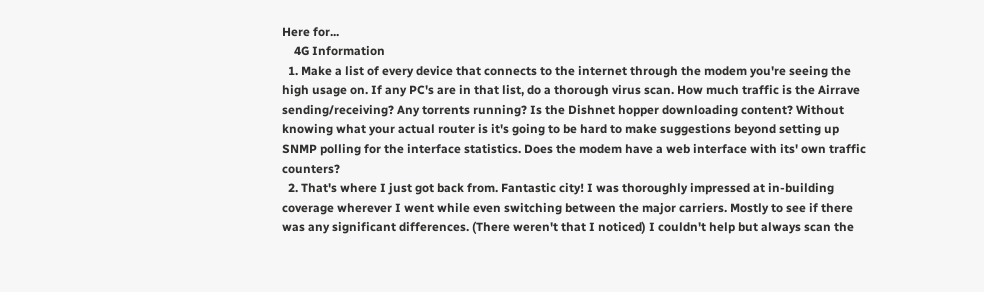Here for...
    4G Information
  1. Make a list of every device that connects to the internet through the modem you're seeing the high usage on. If any PC's are in that list, do a thorough virus scan. How much traffic is the Airrave sending/receiving? Any torrents running? Is the Dishnet hopper downloading content? Without knowing what your actual router is it's going to be hard to make suggestions beyond setting up SNMP polling for the interface statistics. Does the modem have a web interface with its' own traffic counters?
  2. That's where I just got back from. Fantastic city! I was thoroughly impressed at in-building coverage wherever I went while even switching between the major carriers. Mostly to see if there was any significant differences. (There weren't that I noticed) I couldn't help but always scan the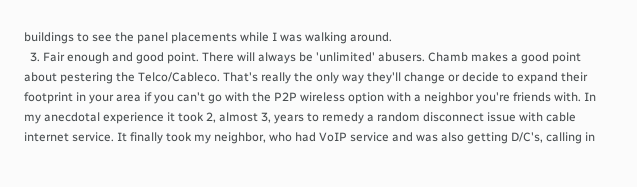buildings to see the panel placements while I was walking around.
  3. Fair enough and good point. There will always be 'unlimited' abusers. Chamb makes a good point about pestering the Telco/Cableco. That's really the only way they'll change or decide to expand their footprint in your area if you can't go with the P2P wireless option with a neighbor you're friends with. In my anecdotal experience it took 2, almost 3, years to remedy a random disconnect issue with cable internet service. It finally took my neighbor, who had VoIP service and was also getting D/C's, calling in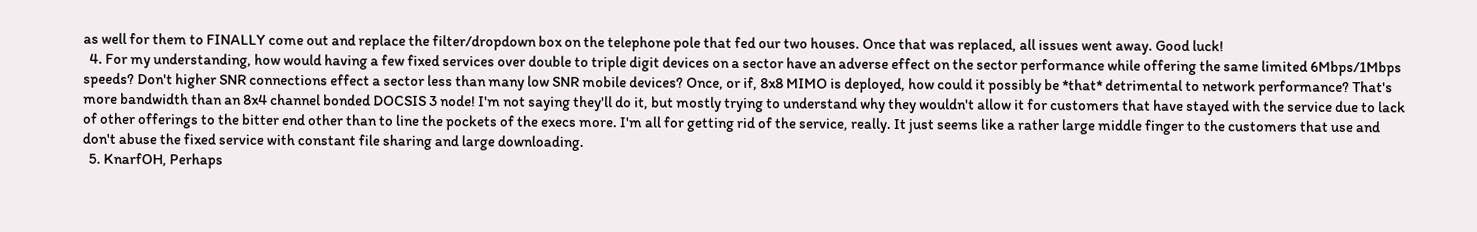as well for them to FINALLY come out and replace the filter/dropdown box on the telephone pole that fed our two houses. Once that was replaced, all issues went away. Good luck!
  4. For my understanding, how would having a few fixed services over double to triple digit devices on a sector have an adverse effect on the sector performance while offering the same limited 6Mbps/1Mbps speeds? Don't higher SNR connections effect a sector less than many low SNR mobile devices? Once, or if, 8x8 MIMO is deployed, how could it possibly be *that* detrimental to network performance? That's more bandwidth than an 8x4 channel bonded DOCSIS 3 node! I'm not saying they'll do it, but mostly trying to understand why they wouldn't allow it for customers that have stayed with the service due to lack of other offerings to the bitter end other than to line the pockets of the execs more. I'm all for getting rid of the service, really. It just seems like a rather large middle finger to the customers that use and don't abuse the fixed service with constant file sharing and large downloading.
  5. KnarfOH, Perhaps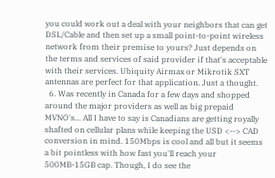you could work out a deal with your neighbors that can get DSL/Cable and then set up a small point-to-point wireless network from their premise to yours? Just depends on the terms and services of said provider if that's acceptable with their services. Ubiquity Airmax or Mikrotik SXT antennas are perfect for that application. Just a thought.
  6. Was recently in Canada for a few days and shopped around the major providers as well as big prepaid MVNO's... All I have to say is Canadians are getting royally shafted on cellular plans while keeping the USD <--> CAD conversion in mind. 150Mbps is cool and all but it seems a bit pointless with how fast you'll reach your 500MB-15GB cap. Though, I do see the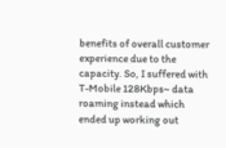benefits of overall customer experience due to the capacity. So, I suffered with T-Mobile 128Kbps~ data roaming instead which ended up working out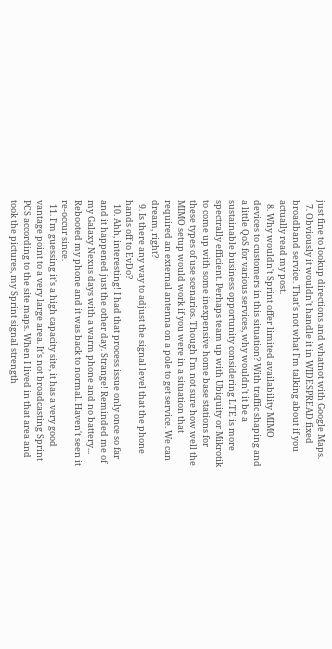just fine to lookup directions and whatnot with Google Maps.
  7. Obviously it wouldn't handle it in WIDESPREAD fixed broadband service. That's not what I'm talking about if you actually read my post.
  8. Why wouldn't Sprint offer limited availability MIMO devices to customers in this situation? With traffic shaping and a little QoS for various services, why wouldn't it be a sustainable business opportunity considering LTE is more spectrally efficient. Perhaps team up with Ubiquity or Mikrotik to come up with some inexpensive home base stations for these types of use scenarios. Though I'm not sure how well the MIMO setup would work if you were in a situation that required an external antenna on a pole to get service. We can dream, right?
  9. Is there any way to adjust the signal level that the phone hands off to EvDo?
  10. Ahh, interesting! I had that process issue only once so far and it happened just the other day. Strange! Reminded me of my Galaxy Nexus days with a warm phone and no battery... Rebooted my phone and it was back to normal. Haven't seen it re-occur since.
  11. I'm guessing it's a high capacity site, it has a very good vantage point to a very large area. It's not broadcasting Sprint PCS according to the site maps. When I lived in that area and took the pictures, my Sprint signal strength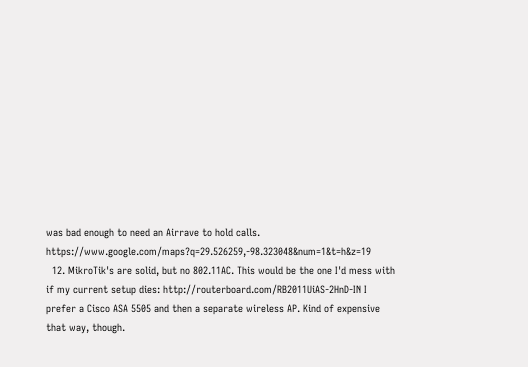was bad enough to need an Airrave to hold calls. https://www.google.com/maps?q=29.526259,-98.323048&num=1&t=h&z=19
  12. MikroTik's are solid, but no 802.11AC. This would be the one I'd mess with if my current setup dies: http://routerboard.com/RB2011UiAS-2HnD-IN I prefer a Cisco ASA 5505 and then a separate wireless AP. Kind of expensive that way, though.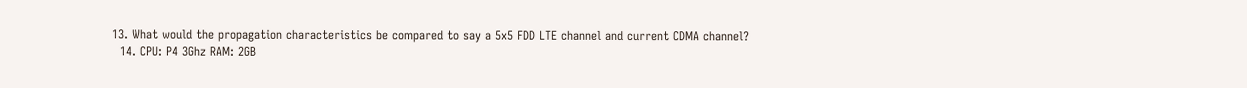13. What would the propagation characteristics be compared to say a 5x5 FDD LTE channel and current CDMA channel?
  14. CPU: P4 3Ghz RAM: 2GB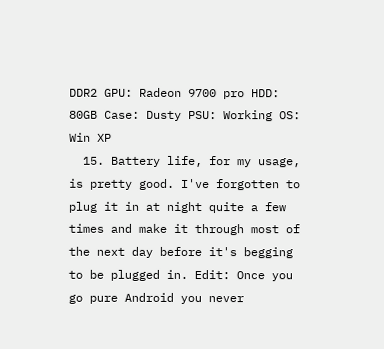DDR2 GPU: Radeon 9700 pro HDD: 80GB Case: Dusty PSU: Working OS: Win XP
  15. Battery life, for my usage, is pretty good. I've forgotten to plug it in at night quite a few times and make it through most of the next day before it's begging to be plugged in. Edit: Once you go pure Android you never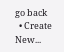go back
  • Create New...